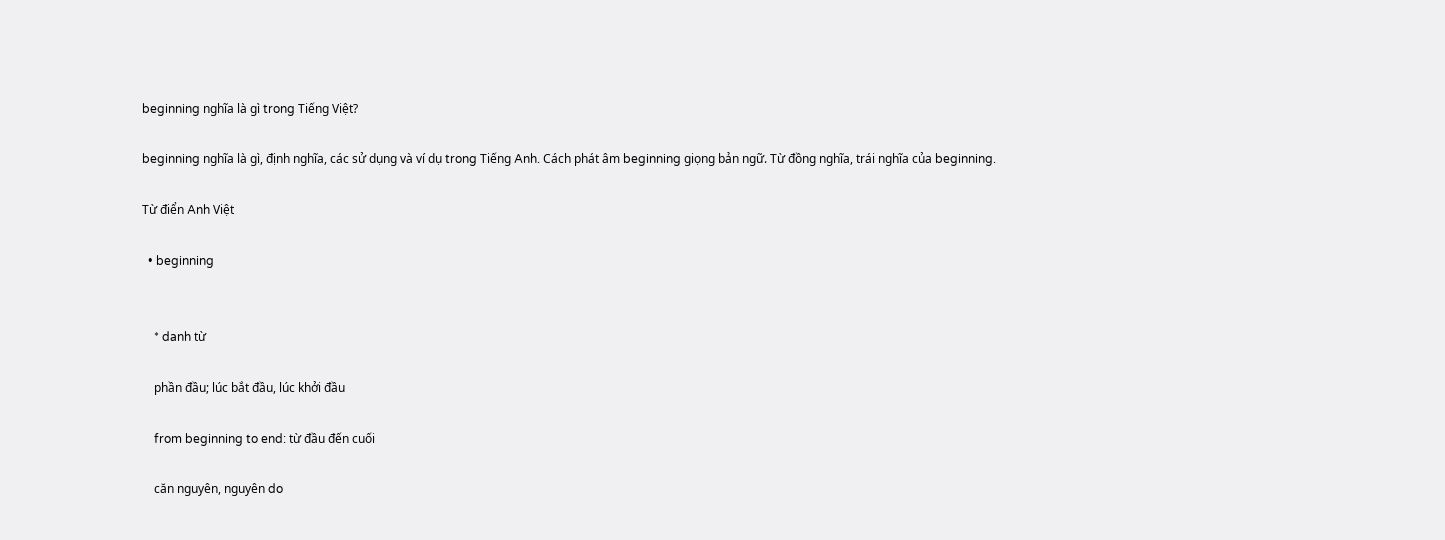beginning nghĩa là gì trong Tiếng Việt?

beginning nghĩa là gì, định nghĩa, các sử dụng và ví dụ trong Tiếng Anh. Cách phát âm beginning giọng bản ngữ. Từ đồng nghĩa, trái nghĩa của beginning.

Từ điển Anh Việt

  • beginning


    * danh từ

    phần đầu; lúc bắt đầu, lúc khởi đầu

    from beginning to end: từ đầu đến cuối

    căn nguyên, nguyên do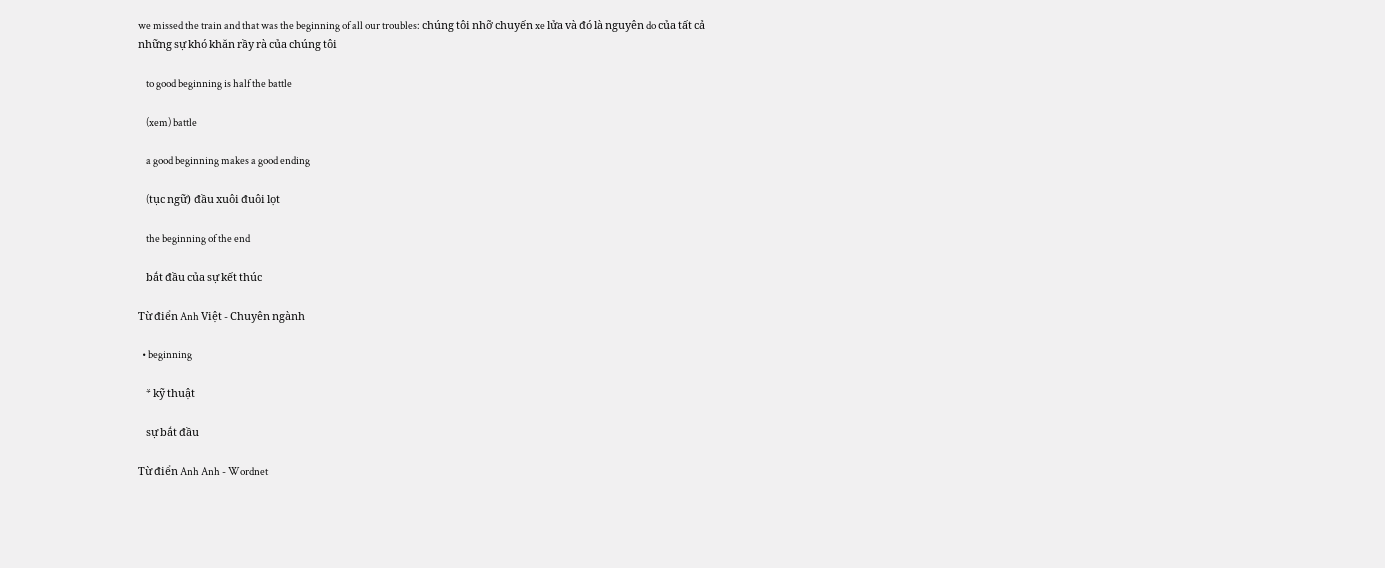we missed the train and that was the beginning of all our troubles: chúng tôi nhỡ chuyến xe lửa và đó là nguyên do của tất cả những sự khó khăn rầy rà của chúng tôi

    to good beginning is half the battle

    (xem) battle

    a good beginning makes a good ending

    (tục ngữ) đầu xuôi đuôi lọt

    the beginning of the end

    bắt đầu của sự kết thúc

Từ điển Anh Việt - Chuyên ngành

  • beginning

    * kỹ thuật

    sự bắt đầu

Từ điển Anh Anh - Wordnet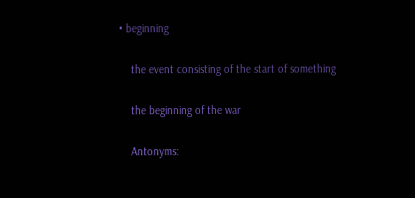• beginning

    the event consisting of the start of something

    the beginning of the war

    Antonyms: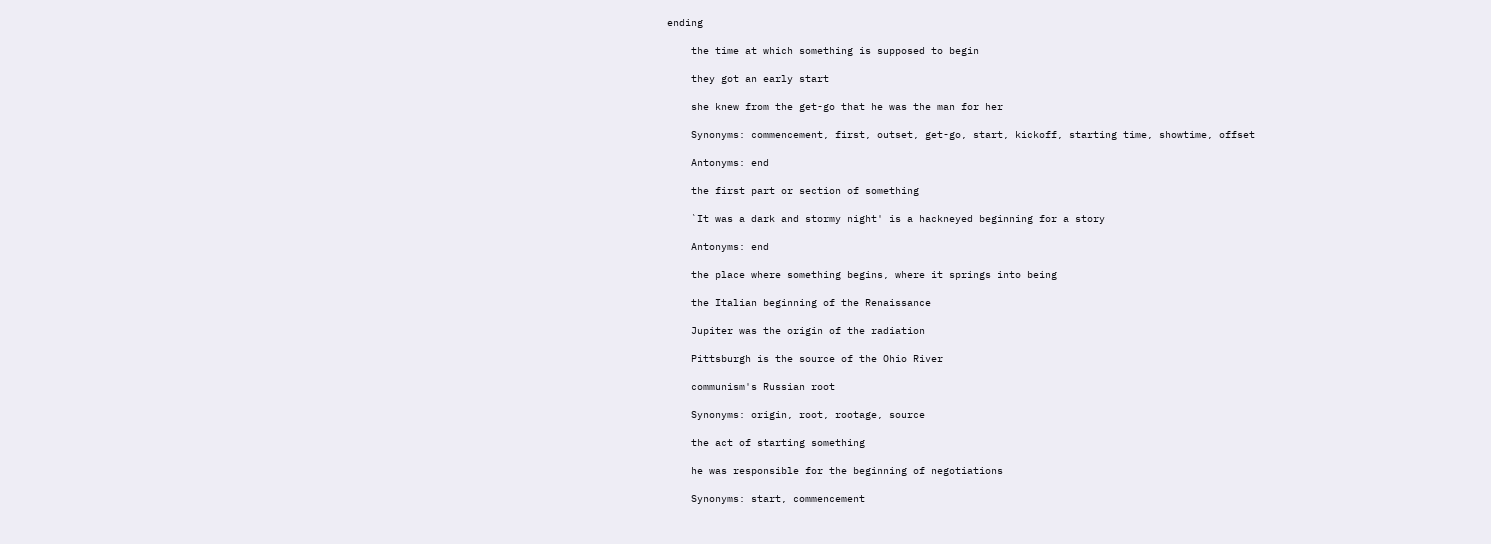ending

    the time at which something is supposed to begin

    they got an early start

    she knew from the get-go that he was the man for her

    Synonyms: commencement, first, outset, get-go, start, kickoff, starting time, showtime, offset

    Antonyms: end

    the first part or section of something

    `It was a dark and stormy night' is a hackneyed beginning for a story

    Antonyms: end

    the place where something begins, where it springs into being

    the Italian beginning of the Renaissance

    Jupiter was the origin of the radiation

    Pittsburgh is the source of the Ohio River

    communism's Russian root

    Synonyms: origin, root, rootage, source

    the act of starting something

    he was responsible for the beginning of negotiations

    Synonyms: start, commencement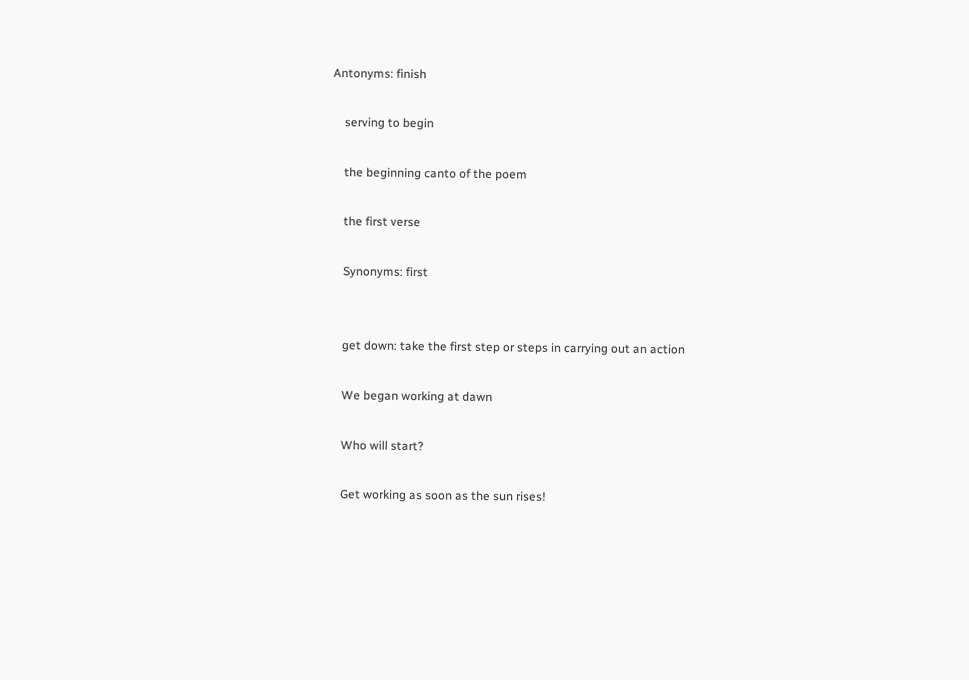Antonyms: finish

    serving to begin

    the beginning canto of the poem

    the first verse

    Synonyms: first


    get down: take the first step or steps in carrying out an action

    We began working at dawn

    Who will start?

    Get working as soon as the sun rises!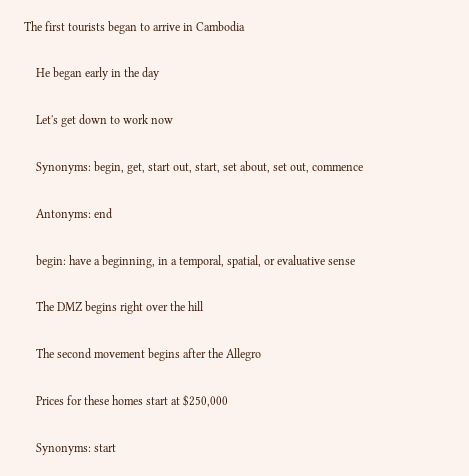The first tourists began to arrive in Cambodia

    He began early in the day

    Let's get down to work now

    Synonyms: begin, get, start out, start, set about, set out, commence

    Antonyms: end

    begin: have a beginning, in a temporal, spatial, or evaluative sense

    The DMZ begins right over the hill

    The second movement begins after the Allegro

    Prices for these homes start at $250,000

    Synonyms: start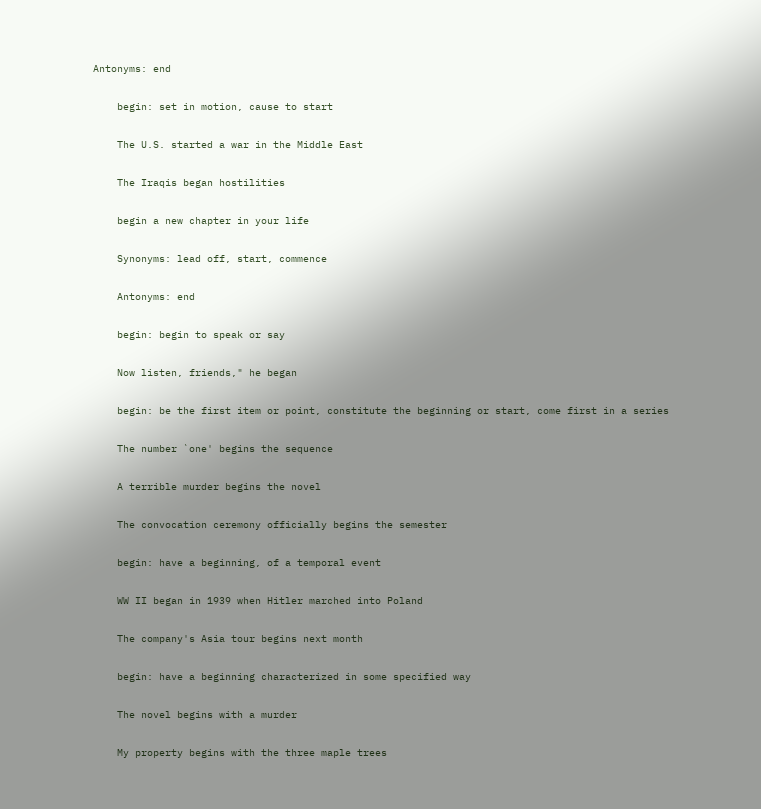Antonyms: end

    begin: set in motion, cause to start

    The U.S. started a war in the Middle East

    The Iraqis began hostilities

    begin a new chapter in your life

    Synonyms: lead off, start, commence

    Antonyms: end

    begin: begin to speak or say

    Now listen, friends," he began

    begin: be the first item or point, constitute the beginning or start, come first in a series

    The number `one' begins the sequence

    A terrible murder begins the novel

    The convocation ceremony officially begins the semester

    begin: have a beginning, of a temporal event

    WW II began in 1939 when Hitler marched into Poland

    The company's Asia tour begins next month

    begin: have a beginning characterized in some specified way

    The novel begins with a murder

    My property begins with the three maple trees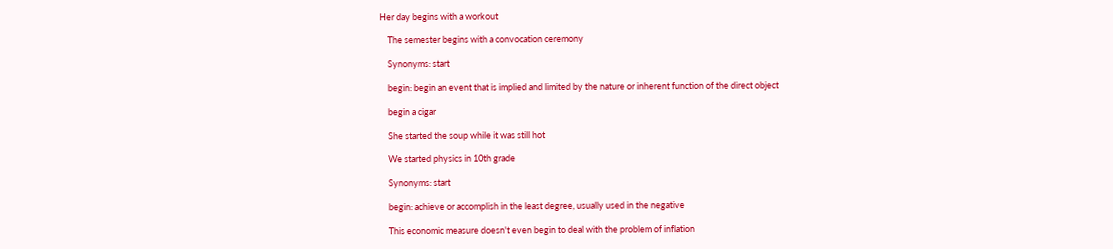Her day begins with a workout

    The semester begins with a convocation ceremony

    Synonyms: start

    begin: begin an event that is implied and limited by the nature or inherent function of the direct object

    begin a cigar

    She started the soup while it was still hot

    We started physics in 10th grade

    Synonyms: start

    begin: achieve or accomplish in the least degree, usually used in the negative

    This economic measure doesn't even begin to deal with the problem of inflation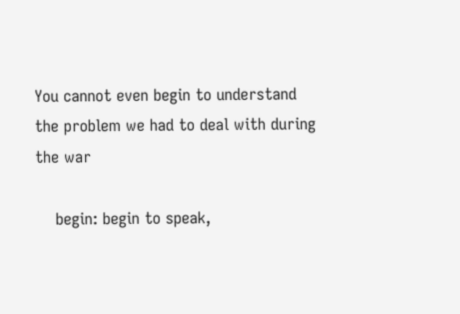You cannot even begin to understand the problem we had to deal with during the war

    begin: begin to speak,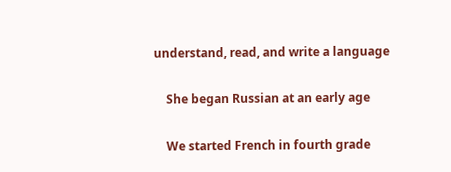understand, read, and write a language

    She began Russian at an early age

    We started French in fourth grade